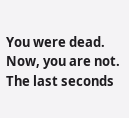You were dead. Now, you are not. The last seconds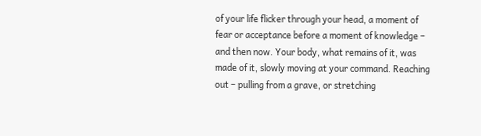of your life flicker through your head, a moment of fear or acceptance before a moment of knowledge – and then now. Your body, what remains of it, was made of it, slowly moving at your command. Reaching out – pulling from a grave, or stretching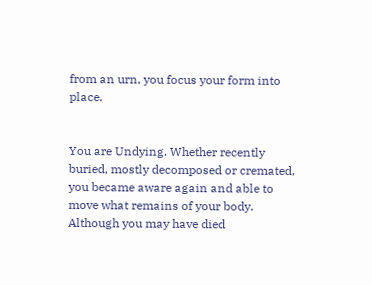from an urn, you focus your form into place.


You are Undying. Whether recently buried, mostly decomposed or cremated, you became aware again and able to move what remains of your body. Although you may have died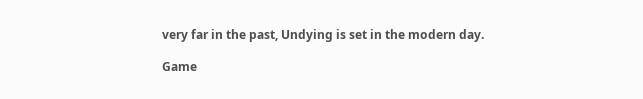very far in the past, Undying is set in the modern day.

Game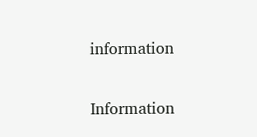information

Information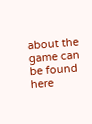about the game can be found here